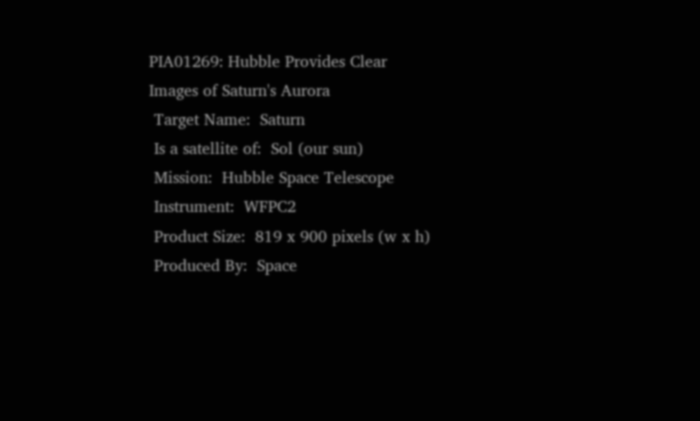PIA01269: Hubble Provides Clear Images of Saturn's Aurora
 Target Name:  Saturn
 Is a satellite of:  Sol (our sun)
 Mission:  Hubble Space Telescope
 Instrument:  WFPC2
 Product Size:  819 x 900 pixels (w x h)
 Produced By:  Space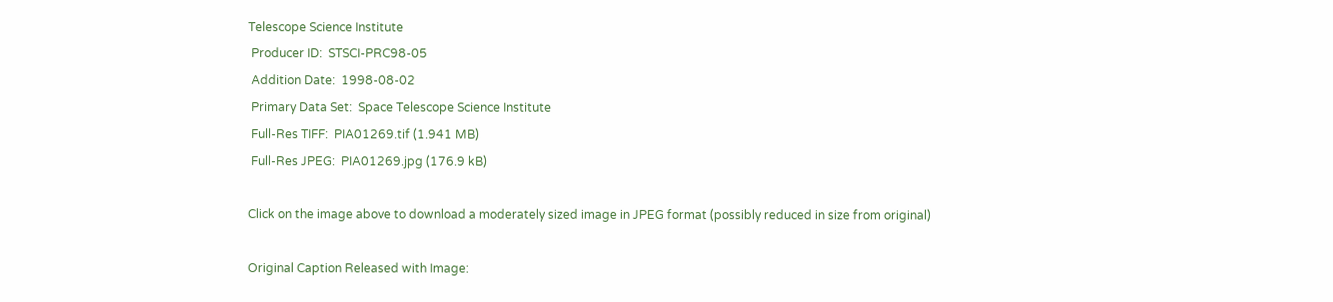Telescope Science Institute
 Producer ID:  STSCI-PRC98-05
 Addition Date:  1998-08-02
 Primary Data Set:  Space Telescope Science Institute
 Full-Res TIFF:  PIA01269.tif (1.941 MB)
 Full-Res JPEG:  PIA01269.jpg (176.9 kB)

Click on the image above to download a moderately sized image in JPEG format (possibly reduced in size from original)

Original Caption Released with Image: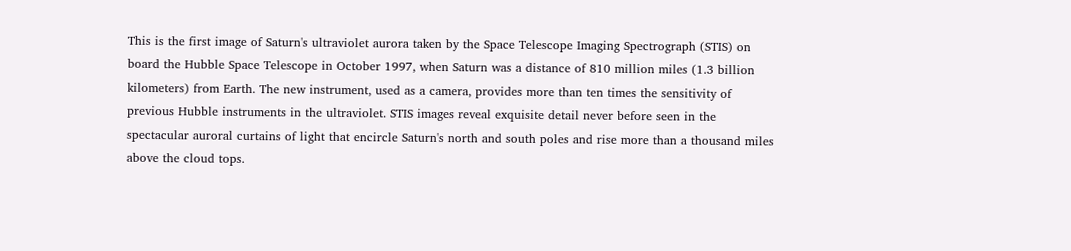This is the first image of Saturn's ultraviolet aurora taken by the Space Telescope Imaging Spectrograph (STIS) on board the Hubble Space Telescope in October 1997, when Saturn was a distance of 810 million miles (1.3 billion kilometers) from Earth. The new instrument, used as a camera, provides more than ten times the sensitivity of previous Hubble instruments in the ultraviolet. STIS images reveal exquisite detail never before seen in the spectacular auroral curtains of light that encircle Saturn's north and south poles and rise more than a thousand miles above the cloud tops.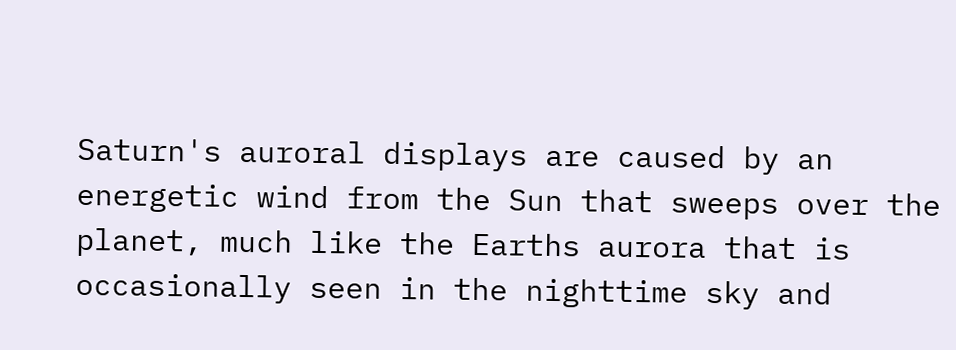Saturn's auroral displays are caused by an energetic wind from the Sun that sweeps over the planet, much like the Earths aurora that is occasionally seen in the nighttime sky and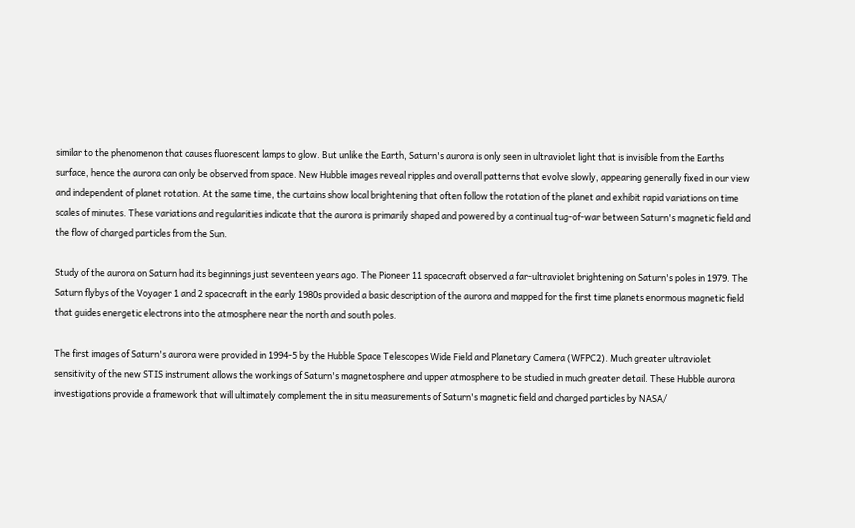similar to the phenomenon that causes fluorescent lamps to glow. But unlike the Earth, Saturn's aurora is only seen in ultraviolet light that is invisible from the Earths surface, hence the aurora can only be observed from space. New Hubble images reveal ripples and overall patterns that evolve slowly, appearing generally fixed in our view and independent of planet rotation. At the same time, the curtains show local brightening that often follow the rotation of the planet and exhibit rapid variations on time scales of minutes. These variations and regularities indicate that the aurora is primarily shaped and powered by a continual tug-of-war between Saturn's magnetic field and the flow of charged particles from the Sun.

Study of the aurora on Saturn had its beginnings just seventeen years ago. The Pioneer 11 spacecraft observed a far-ultraviolet brightening on Saturn's poles in 1979. The Saturn flybys of the Voyager 1 and 2 spacecraft in the early 1980s provided a basic description of the aurora and mapped for the first time planets enormous magnetic field that guides energetic electrons into the atmosphere near the north and south poles.

The first images of Saturn's aurora were provided in 1994-5 by the Hubble Space Telescopes Wide Field and Planetary Camera (WFPC2). Much greater ultraviolet sensitivity of the new STIS instrument allows the workings of Saturn's magnetosphere and upper atmosphere to be studied in much greater detail. These Hubble aurora investigations provide a framework that will ultimately complement the in situ measurements of Saturn's magnetic field and charged particles by NASA/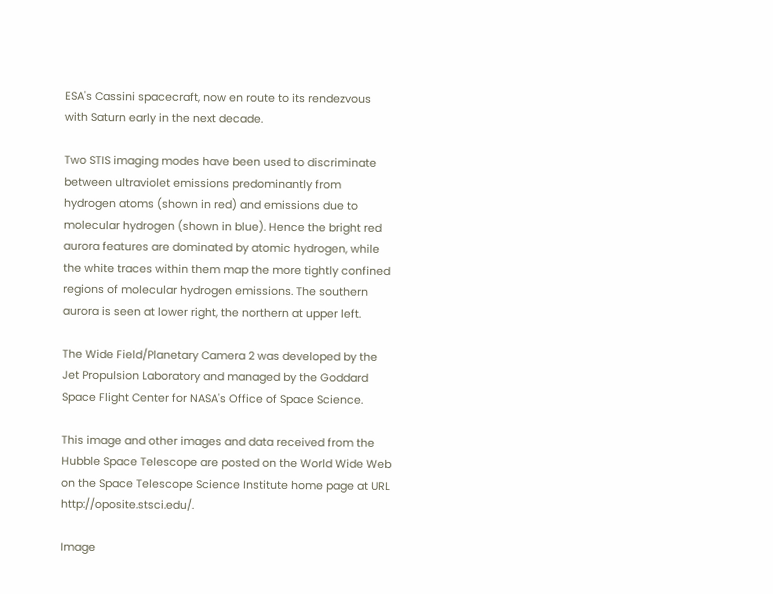ESA's Cassini spacecraft, now en route to its rendezvous with Saturn early in the next decade.

Two STIS imaging modes have been used to discriminate between ultraviolet emissions predominantly from hydrogen atoms (shown in red) and emissions due to molecular hydrogen (shown in blue). Hence the bright red aurora features are dominated by atomic hydrogen, while the white traces within them map the more tightly confined regions of molecular hydrogen emissions. The southern aurora is seen at lower right, the northern at upper left.

The Wide Field/Planetary Camera 2 was developed by the Jet Propulsion Laboratory and managed by the Goddard Space Flight Center for NASA's Office of Space Science.

This image and other images and data received from the Hubble Space Telescope are posted on the World Wide Web on the Space Telescope Science Institute home page at URL http://oposite.stsci.edu/.

Image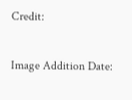Credit:

Image Addition Date: